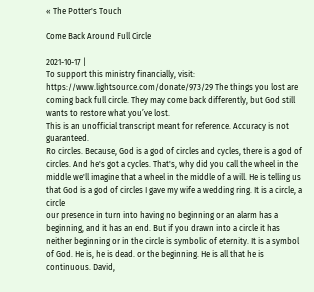« The Potter's Touch

Come Back Around Full Circle

2021-10-17 |
To support this ministry financially, visit: https://www.lightsource.com/donate/973/29 The things you lost are coming back full circle. They may come back differently, but God still wants to restore what you’ve lost.
This is an unofficial transcript meant for reference. Accuracy is not guaranteed.
Ro circles. Because, God is a god of circles and cycles, there is a god of circles. And he's got a cycles. That's, why did you call the wheel in the middle we'll imagine that a wheel in the middle of a will. He is telling us that God is a god of circles I gave my wife a wedding ring. It is a circle, a circle
our presence in turn into having no beginning or an alarm has a beginning, and it has an end. But if you drawn into a circle it has neither beginning or in the circle is symbolic of eternity. It is a symbol of God. He is, he is dead. or the beginning. He is all that he is continuous. David,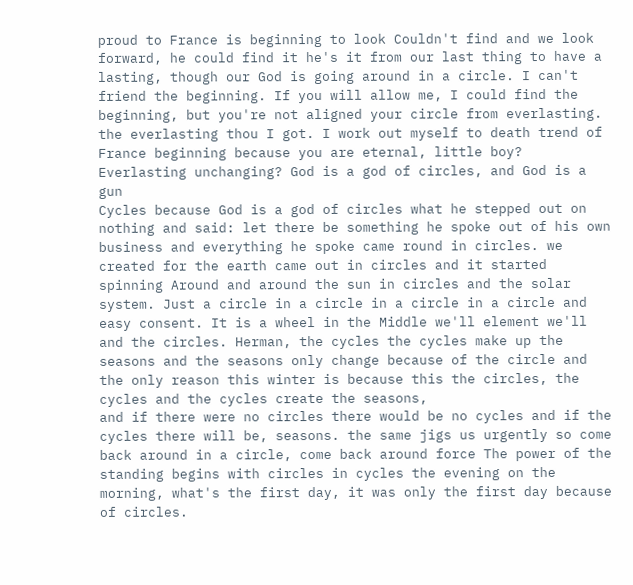proud to France is beginning to look Couldn't find and we look forward, he could find it he's it from our last thing to have a lasting, though our God is going around in a circle. I can't friend the beginning. If you will allow me, I could find the beginning, but you're not aligned your circle from everlasting. the everlasting thou I got. I work out myself to death trend of France beginning because you are eternal, little boy? Everlasting unchanging? God is a god of circles, and God is a gun
Cycles because God is a god of circles what he stepped out on nothing and said: let there be something he spoke out of his own business and everything he spoke came round in circles. we created for the earth came out in circles and it started spinning Around and around the sun in circles and the solar system. Just a circle in a circle in a circle in a circle and easy consent. It is a wheel in the Middle we'll element we'll and the circles. Herman, the cycles the cycles make up the seasons and the seasons only change because of the circle and the only reason this winter is because this the circles, the cycles and the cycles create the seasons,
and if there were no circles there would be no cycles and if the cycles there will be, seasons. the same jigs us urgently so come back around in a circle, come back around force The power of the standing begins with circles in cycles the evening on the morning, what's the first day, it was only the first day because of circles.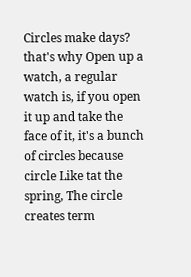Circles make days? that's why Open up a watch, a regular watch is, if you open it up and take the face of it, it's a bunch of circles because circle Like tat the spring, The circle creates term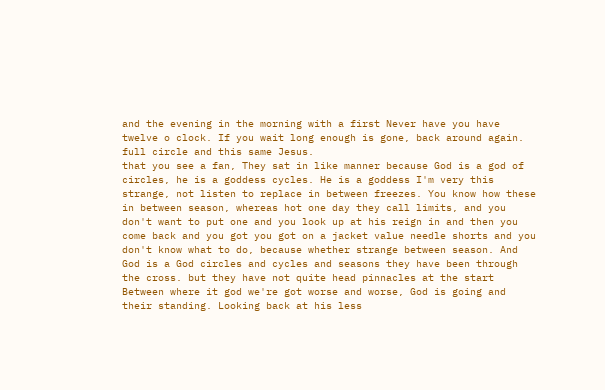and the evening in the morning with a first Never have you have twelve o clock. If you wait long enough is gone, back around again. full circle and this same Jesus.
that you see a fan, They sat in like manner because God is a god of circles, he is a goddess cycles. He is a goddess I'm very this strange, not listen to replace in between freezes. You know how these in between season, whereas hot one day they call limits, and you don't want to put one and you look up at his reign in and then you come back and you got you got on a jacket value needle shorts and you don't know what to do, because whether strange between season. And God is a God circles and cycles and seasons they have been through the cross. but they have not quite head pinnacles at the start
Between where it god we're got worse and worse, God is going and their standing. Looking back at his less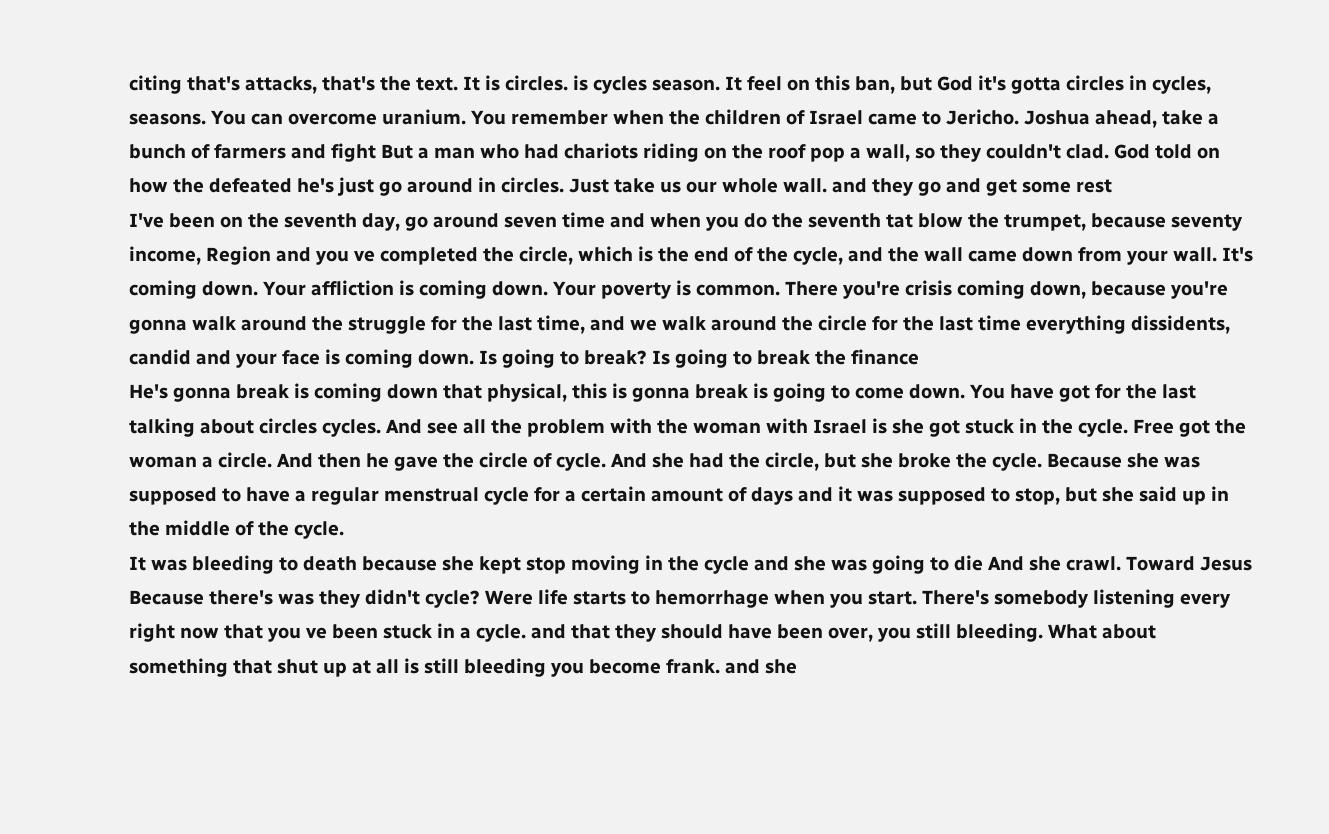citing that's attacks, that's the text. It is circles. is cycles season. It feel on this ban, but God it's gotta circles in cycles, seasons. You can overcome uranium. You remember when the children of Israel came to Jericho. Joshua ahead, take a bunch of farmers and fight But a man who had chariots riding on the roof pop a wall, so they couldn't clad. God told on how the defeated he's just go around in circles. Just take us our whole wall. and they go and get some rest
I've been on the seventh day, go around seven time and when you do the seventh tat blow the trumpet, because seventy income, Region and you ve completed the circle, which is the end of the cycle, and the wall came down from your wall. It's coming down. Your affliction is coming down. Your poverty is common. There you're crisis coming down, because you're gonna walk around the struggle for the last time, and we walk around the circle for the last time everything dissidents, candid and your face is coming down. Is going to break? Is going to break the finance
He's gonna break is coming down that physical, this is gonna break is going to come down. You have got for the last talking about circles cycles. And see all the problem with the woman with Israel is she got stuck in the cycle. Free got the woman a circle. And then he gave the circle of cycle. And she had the circle, but she broke the cycle. Because she was supposed to have a regular menstrual cycle for a certain amount of days and it was supposed to stop, but she said up in the middle of the cycle.
It was bleeding to death because she kept stop moving in the cycle and she was going to die And she crawl. Toward Jesus Because there's was they didn't cycle? Were life starts to hemorrhage when you start. There's somebody listening every right now that you ve been stuck in a cycle. and that they should have been over, you still bleeding. What about something that shut up at all is still bleeding you become frank. and she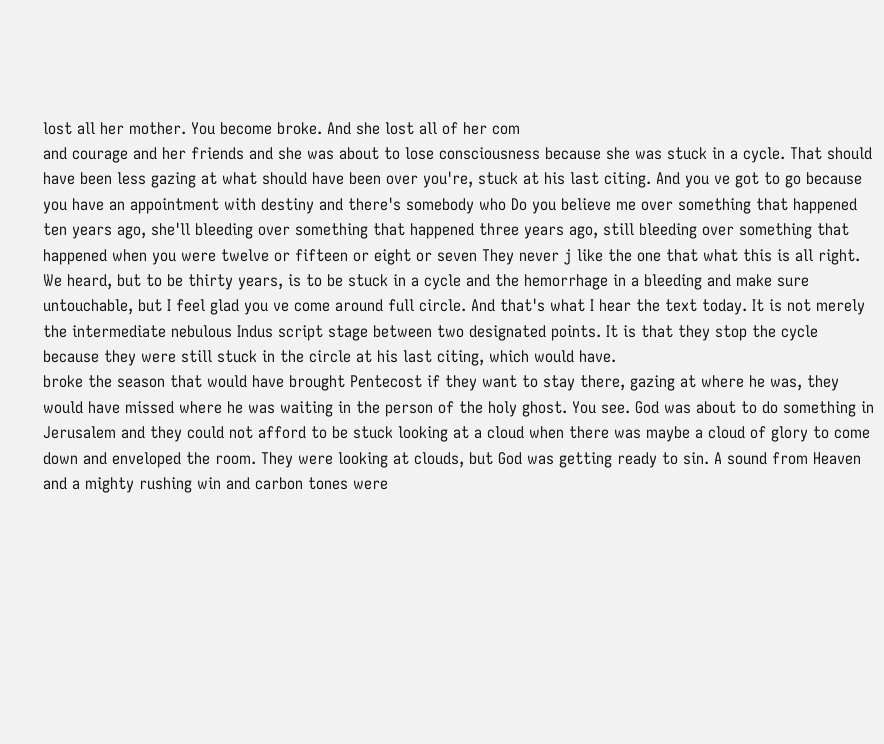lost all her mother. You become broke. And she lost all of her com
and courage and her friends and she was about to lose consciousness because she was stuck in a cycle. That should have been less gazing at what should have been over you're, stuck at his last citing. And you ve got to go because you have an appointment with destiny and there's somebody who Do you believe me over something that happened ten years ago, she'll bleeding over something that happened three years ago, still bleeding over something that happened when you were twelve or fifteen or eight or seven They never j like the one that what this is all right.
We heard, but to be thirty years, is to be stuck in a cycle and the hemorrhage in a bleeding and make sure untouchable, but I feel glad you ve come around full circle. And that's what I hear the text today. It is not merely the intermediate nebulous Indus script stage between two designated points. It is that they stop the cycle because they were still stuck in the circle at his last citing, which would have.
broke the season that would have brought Pentecost if they want to stay there, gazing at where he was, they would have missed where he was waiting in the person of the holy ghost. You see. God was about to do something in Jerusalem and they could not afford to be stuck looking at a cloud when there was maybe a cloud of glory to come down and enveloped the room. They were looking at clouds, but God was getting ready to sin. A sound from Heaven and a mighty rushing win and carbon tones were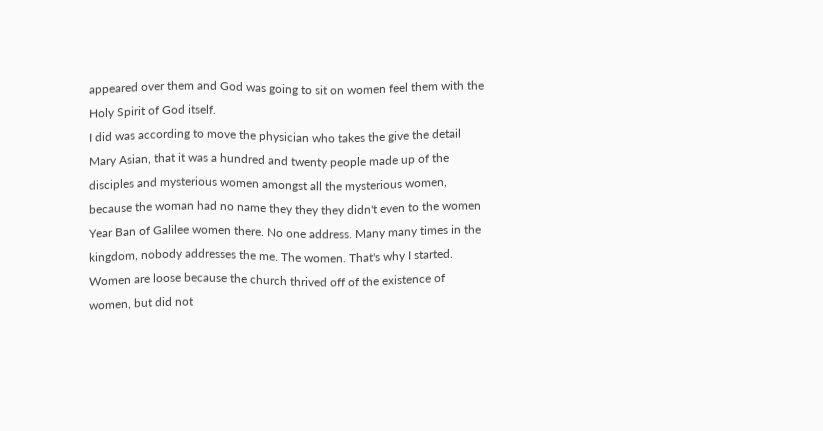appeared over them and God was going to sit on women feel them with the Holy Spirit of God itself.
I did was according to move the physician who takes the give the detail Mary Asian, that it was a hundred and twenty people made up of the disciples and mysterious women amongst all the mysterious women, because the woman had no name they they they didn't even to the women Year Ban of Galilee women there. No one address. Many many times in the kingdom, nobody addresses the me. The women. That's why I started. Women are loose because the church thrived off of the existence of women, but did not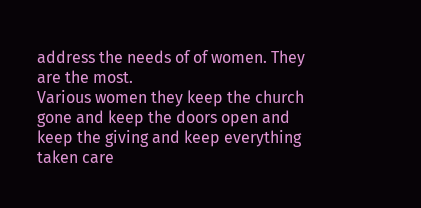address the needs of of women. They are the most.
Various women they keep the church gone and keep the doors open and keep the giving and keep everything taken care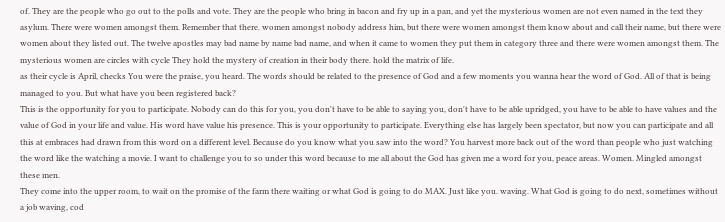of. They are the people who go out to the polls and vote. They are the people who bring in bacon and fry up in a pan, and yet the mysterious women are not even named in the text they asylum. There were women amongst them. Remember that there. women amongst nobody address him, but there were women amongst them know about and call their name, but there were women about they listed out. The twelve apostles may bad name by name bad name, and when it came to women they put them in category three and there were women amongst them. The mysterious women are circles with cycle They hold the mystery of creation in their body there. hold the matrix of life.
as their cycle is April, checks You were the praise, you heard. The words should be related to the presence of God and a few moments you wanna hear the word of God. All of that is being managed to you. But what have you been registered back?
This is the opportunity for you to participate. Nobody can do this for you, you don't have to be able to saying you, don't have to be able upridged, you have to be able to have values and the value of God in your life and value. His word have value his presence. This is your opportunity to participate. Everything else has largely been spectator, but now you can participate and all this at embraces had drawn from this word on a different level. Because do you know what you saw into the word? You harvest more back out of the word than people who just watching the word like the watching a movie. I want to challenge you to so under this word because to me all about the God has given me a word for you, peace areas. Women. Mingled amongst these men.
They come into the upper room, to wait on the promise of the farm there waiting or what God is going to do MAX. Just like you. waving. What God is going to do next, sometimes without a job waving, cod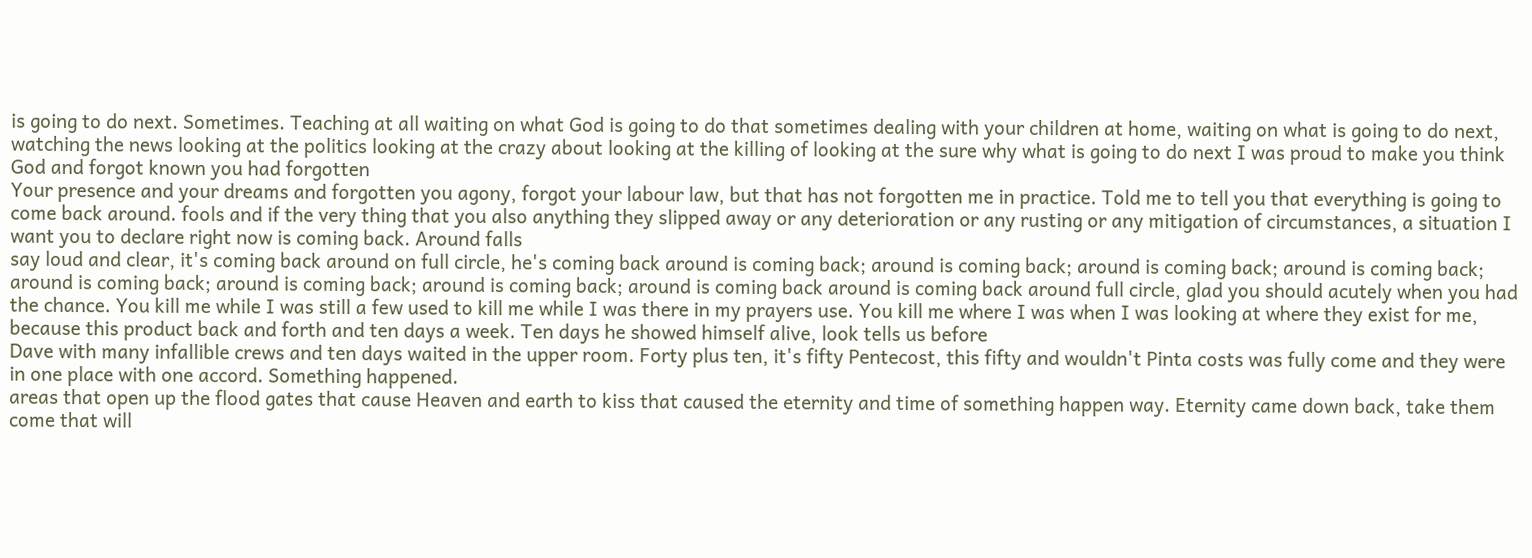is going to do next. Sometimes. Teaching at all waiting on what God is going to do that sometimes dealing with your children at home, waiting on what is going to do next, watching the news looking at the politics looking at the crazy about looking at the killing of looking at the sure why what is going to do next I was proud to make you think God and forgot known you had forgotten
Your presence and your dreams and forgotten you agony, forgot your labour law, but that has not forgotten me in practice. Told me to tell you that everything is going to come back around. fools and if the very thing that you also anything they slipped away or any deterioration or any rusting or any mitigation of circumstances, a situation I want you to declare right now is coming back. Around falls
say loud and clear, it's coming back around on full circle, he's coming back around is coming back; around is coming back; around is coming back; around is coming back; around is coming back; around is coming back; around is coming back; around is coming back around is coming back around full circle, glad you should acutely when you had the chance. You kill me while I was still a few used to kill me while I was there in my prayers use. You kill me where I was when I was looking at where they exist for me, because this product back and forth and ten days a week. Ten days he showed himself alive, look tells us before
Dave with many infallible crews and ten days waited in the upper room. Forty plus ten, it's fifty Pentecost, this fifty and wouldn't Pinta costs was fully come and they were in one place with one accord. Something happened.
areas that open up the flood gates that cause Heaven and earth to kiss that caused the eternity and time of something happen way. Eternity came down back, take them come that will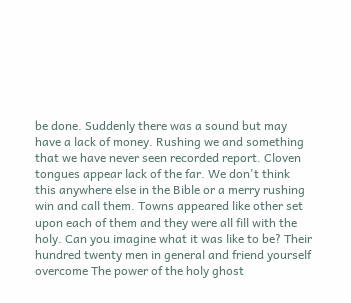be done. Suddenly there was a sound but may have a lack of money. Rushing we and something that we have never seen recorded report. Cloven tongues appear lack of the far. We don't think this anywhere else in the Bible or a merry rushing win and call them. Towns appeared like other set upon each of them and they were all fill with the holy. Can you imagine what it was like to be? Their hundred twenty men in general and friend yourself overcome The power of the holy ghost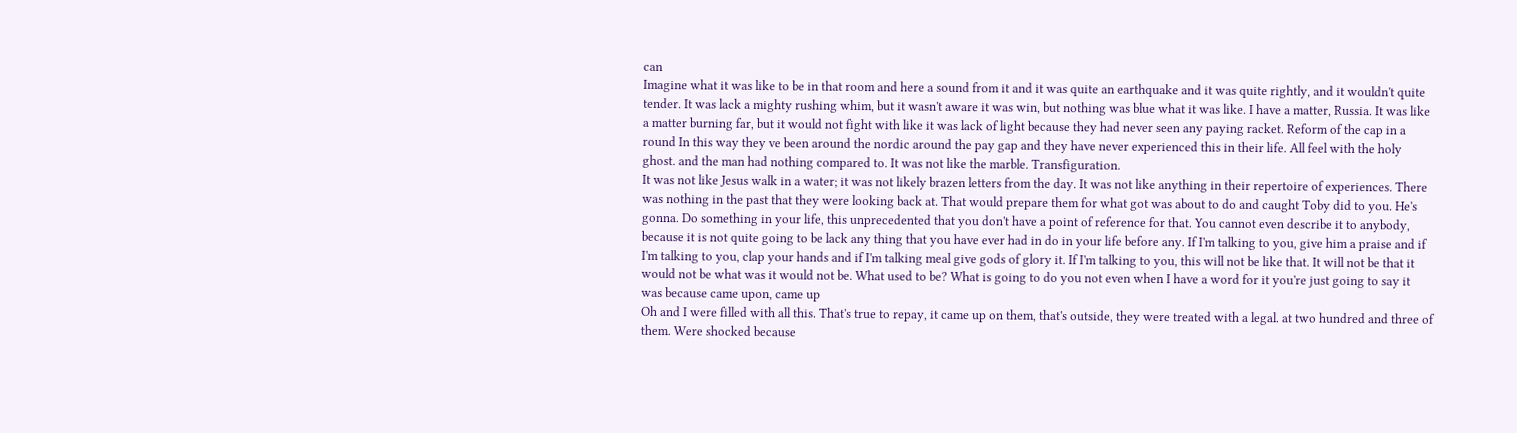can
Imagine what it was like to be in that room and here a sound from it and it was quite an earthquake and it was quite rightly, and it wouldn't quite tender. It was lack a mighty rushing whim, but it wasn't aware it was win, but nothing was blue what it was like. I have a matter, Russia. It was like a matter burning far, but it would not fight with like it was lack of light because they had never seen any paying racket. Reform of the cap in a round In this way they ve been around the nordic around the pay gap and they have never experienced this in their life. All feel with the holy ghost. and the man had nothing compared to. It was not like the marble. Transfiguration.
It was not like Jesus walk in a water; it was not likely brazen letters from the day. It was not like anything in their repertoire of experiences. There was nothing in the past that they were looking back at. That would prepare them for what got was about to do and caught Toby did to you. He's gonna. Do something in your life, this unprecedented that you don't have a point of reference for that. You cannot even describe it to anybody, because it is not quite going to be lack any thing that you have ever had in do in your life before any. If I'm talking to you, give him a praise and if I'm talking to you, clap your hands and if I'm talking meal give gods of glory it. If I'm talking to you, this will not be like that. It will not be that it would not be what was it would not be. What used to be? What is going to do you not even when I have a word for it you're just going to say it was because came upon, came up
Oh and I were filled with all this. That's true to repay, it came up on them, that's outside, they were treated with a legal. at two hundred and three of them. Were shocked because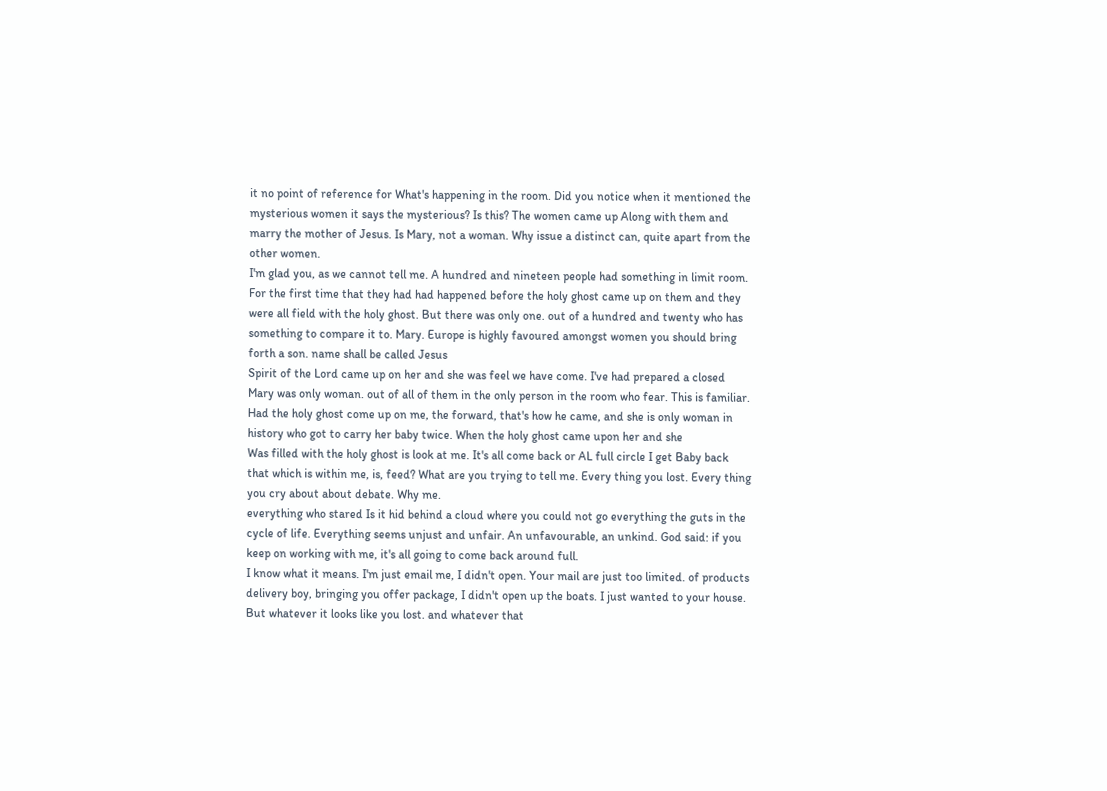it no point of reference for What's happening in the room. Did you notice when it mentioned the mysterious women it says the mysterious? Is this? The women came up Along with them and marry the mother of Jesus. Is Mary, not a woman. Why issue a distinct can, quite apart from the other women.
I'm glad you, as we cannot tell me. A hundred and nineteen people had something in limit room. For the first time that they had had happened before the holy ghost came up on them and they were all field with the holy ghost. But there was only one. out of a hundred and twenty who has something to compare it to. Mary. Europe is highly favoured amongst women you should bring forth a son. name shall be called Jesus
Spirit of the Lord came up on her and she was feel we have come. I've had prepared a closed Mary was only woman. out of all of them in the only person in the room who fear. This is familiar. Had the holy ghost come up on me, the forward, that's how he came, and she is only woman in history who got to carry her baby twice. When the holy ghost came upon her and she
Was filled with the holy ghost is look at me. It's all come back or AL full circle I get Baby back that which is within me, is, feed? What are you trying to tell me. Every thing you lost. Every thing you cry about about debate. Why me.
everything who stared Is it hid behind a cloud where you could not go everything the guts in the cycle of life. Everything seems unjust and unfair. An unfavourable, an unkind. God said: if you keep on working with me, it's all going to come back around full.
I know what it means. I'm just email me, I didn't open. Your mail are just too limited. of products delivery boy, bringing you offer package, I didn't open up the boats. I just wanted to your house. But whatever it looks like you lost. and whatever that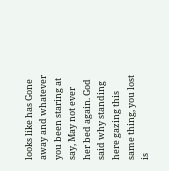looks like has Gone away and whatever you been staring at say, May not ever her bed again. God said why standing here gazing this same thing, you lost is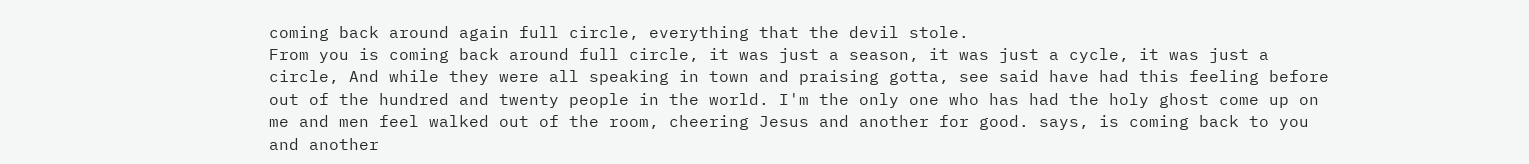coming back around again full circle, everything that the devil stole.
From you is coming back around full circle, it was just a season, it was just a cycle, it was just a circle, And while they were all speaking in town and praising gotta, see said have had this feeling before out of the hundred and twenty people in the world. I'm the only one who has had the holy ghost come up on me and men feel walked out of the room, cheering Jesus and another for good. says, is coming back to you and another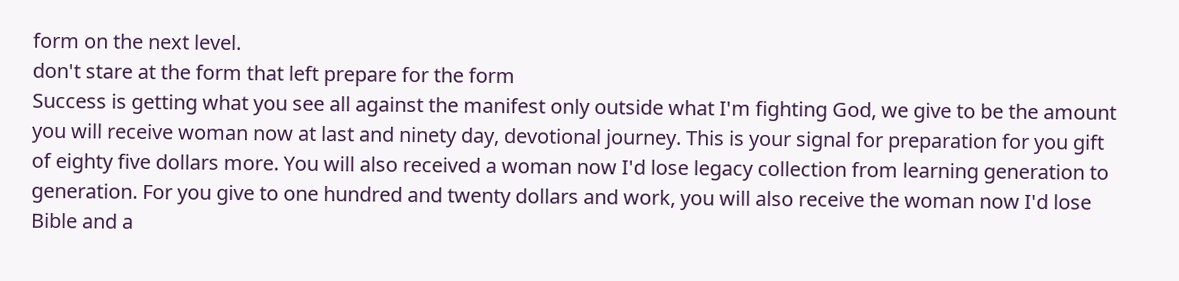form on the next level.
don't stare at the form that left prepare for the form
Success is getting what you see all against the manifest only outside what I'm fighting God, we give to be the amount you will receive woman now at last and ninety day, devotional journey. This is your signal for preparation for you gift of eighty five dollars more. You will also received a woman now I'd lose legacy collection from learning generation to generation. For you give to one hundred and twenty dollars and work, you will also receive the woman now I'd lose Bible and a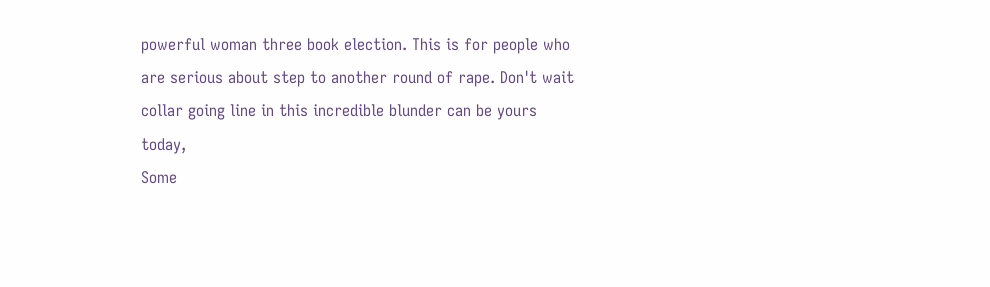powerful woman three book election. This is for people who are serious about step to another round of rape. Don't wait collar going line in this incredible blunder can be yours today,
Some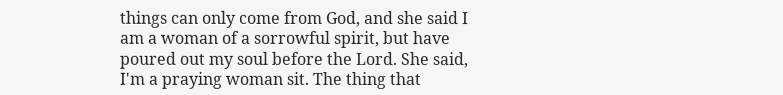things can only come from God, and she said I am a woman of a sorrowful spirit, but have poured out my soul before the Lord. She said, I'm a praying woman sit. The thing that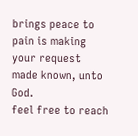brings peace to pain is making your request made known, unto God.
feel free to reach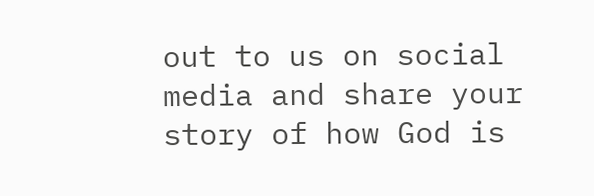out to us on social media and share your story of how God is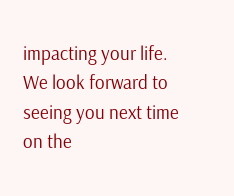impacting your life. We look forward to seeing you next time on the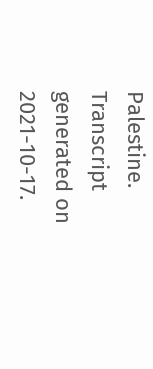Palestine.
Transcript generated on 2021-10-17.